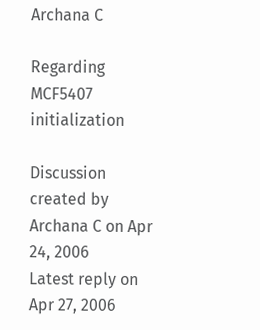Archana C

Regarding MCF5407 initialization

Discussion created by Archana C on Apr 24, 2006
Latest reply on Apr 27, 2006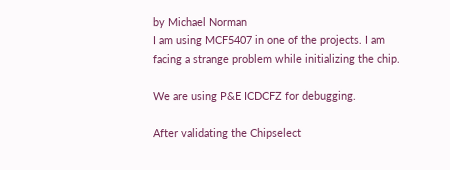by Michael Norman
I am using MCF5407 in one of the projects. I am facing a strange problem while initializing the chip.

We are using P&E ICDCFZ for debugging.

After validating the Chipselect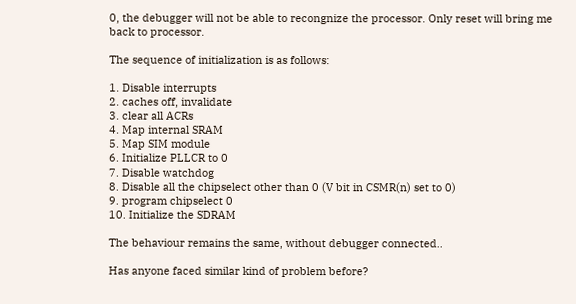0, the debugger will not be able to recongnize the processor. Only reset will bring me back to processor.

The sequence of initialization is as follows:

1. Disable interrupts
2. caches off, invalidate
3. clear all ACRs
4. Map internal SRAM
5. Map SIM module
6. Initialize PLLCR to 0
7. Disable watchdog
8. Disable all the chipselect other than 0 (V bit in CSMR(n) set to 0)
9. program chipselect 0
10. Initialize the SDRAM

The behaviour remains the same, without debugger connected..

Has anyone faced similar kind of problem before?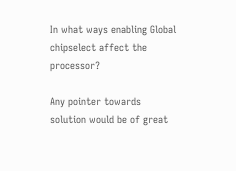In what ways enabling Global chipselect affect the processor?

Any pointer towards solution would be of great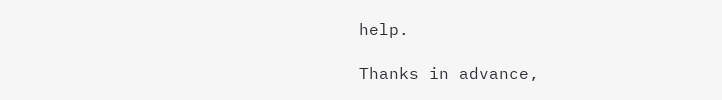help.

Thanks in advance,